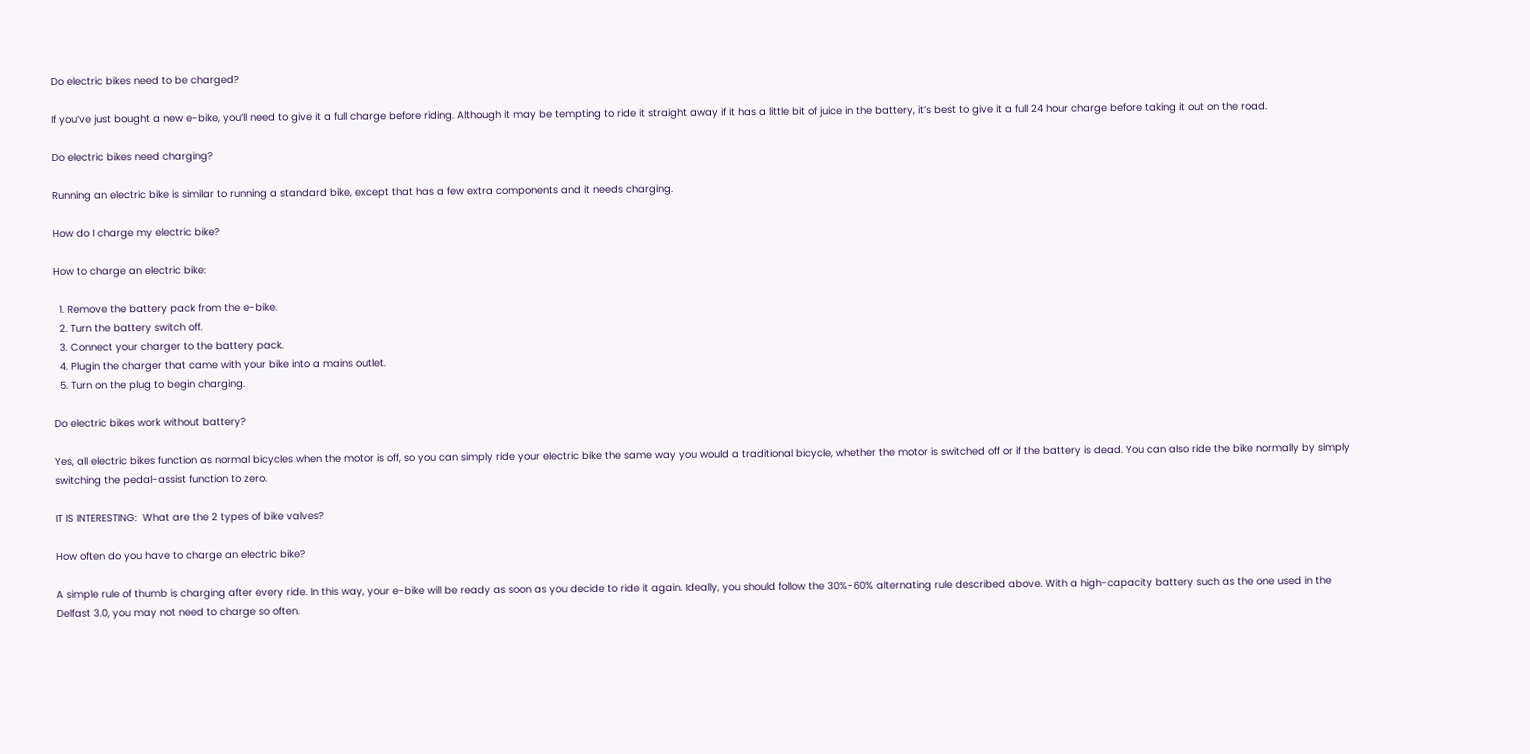Do electric bikes need to be charged?

If you’ve just bought a new e-bike, you’ll need to give it a full charge before riding. Although it may be tempting to ride it straight away if it has a little bit of juice in the battery, it’s best to give it a full 24 hour charge before taking it out on the road.

Do electric bikes need charging?

Running an electric bike is similar to running a standard bike, except that has a few extra components and it needs charging.

How do I charge my electric bike?

How to charge an electric bike:

  1. Remove the battery pack from the e-bike.
  2. Turn the battery switch off.
  3. Connect your charger to the battery pack.
  4. Plugin the charger that came with your bike into a mains outlet.
  5. Turn on the plug to begin charging.

Do electric bikes work without battery?

Yes, all electric bikes function as normal bicycles when the motor is off, so you can simply ride your electric bike the same way you would a traditional bicycle, whether the motor is switched off or if the battery is dead. You can also ride the bike normally by simply switching the pedal-assist function to zero.

IT IS INTERESTING:  What are the 2 types of bike valves?

How often do you have to charge an electric bike?

A simple rule of thumb is charging after every ride. In this way, your e-bike will be ready as soon as you decide to ride it again. Ideally, you should follow the 30%-60% alternating rule described above. With a high-capacity battery such as the one used in the Delfast 3.0, you may not need to charge so often.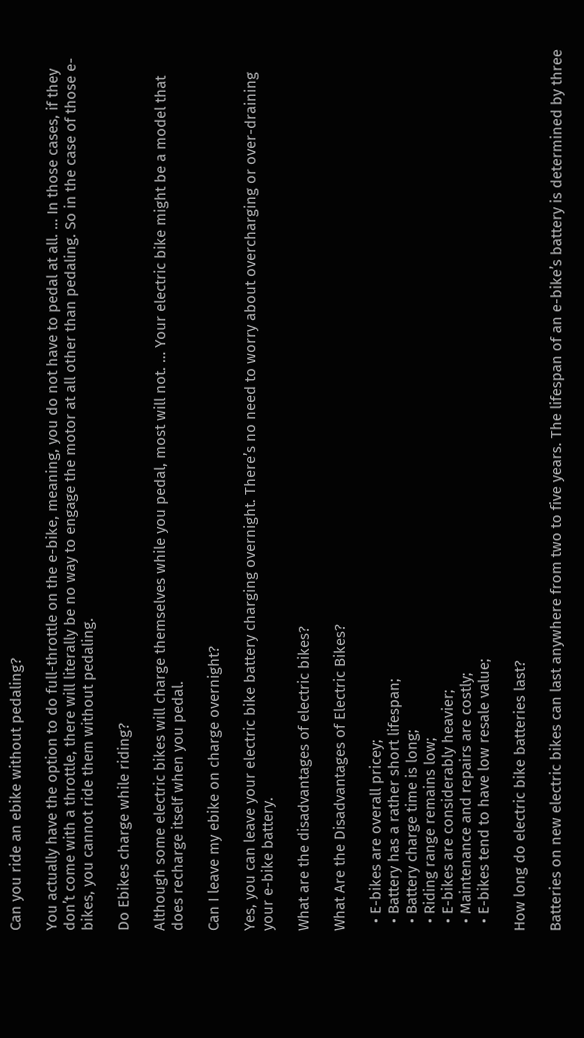Can you ride an ebike without pedaling?

You actually have the option to do full-throttle on the e-bike, meaning, you do not have to pedal at all. … In those cases, if they don’t come with a throttle, there will literally be no way to engage the motor at all other than pedaling. So in the case of those e-bikes, you cannot ride them without pedaling.

Do Ebikes charge while riding?

Although some electric bikes will charge themselves while you pedal, most will not. … Your electric bike might be a model that does recharge itself when you pedal.

Can I leave my ebike on charge overnight?

Yes, you can leave your electric bike battery charging overnight. There’s no need to worry about overcharging or over-draining your e-bike battery.

What are the disadvantages of electric bikes?

What Are the Disadvantages of Electric Bikes?

  • E-bikes are overall pricey;
  • Battery has a rather short lifespan;
  • Battery charge time is long;
  • Riding range remains low;
  • E-bikes are considerably heavier;
  • Maintenance and repairs are costly;
  • E-bikes tend to have low resale value;

How long do electric bike batteries last?

Batteries on new electric bikes can last anywhere from two to five years. The lifespan of an e-bike’s battery is determined by three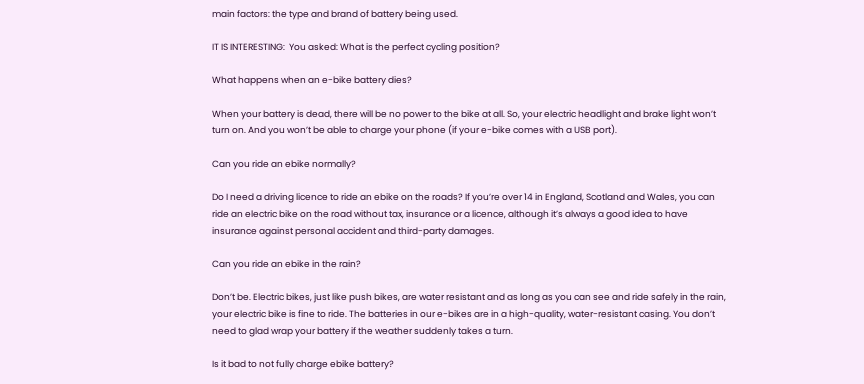main factors: the type and brand of battery being used.

IT IS INTERESTING:  You asked: What is the perfect cycling position?

What happens when an e-bike battery dies?

When your battery is dead, there will be no power to the bike at all. So, your electric headlight and brake light won’t turn on. And you won’t be able to charge your phone (if your e-bike comes with a USB port).

Can you ride an ebike normally?

Do I need a driving licence to ride an ebike on the roads? If you’re over 14 in England, Scotland and Wales, you can ride an electric bike on the road without tax, insurance or a licence, although it’s always a good idea to have insurance against personal accident and third-party damages.

Can you ride an ebike in the rain?

Don’t be. Electric bikes, just like push bikes, are water resistant and as long as you can see and ride safely in the rain, your electric bike is fine to ride. The batteries in our e-bikes are in a high-quality, water-resistant casing. You don’t need to glad wrap your battery if the weather suddenly takes a turn.

Is it bad to not fully charge ebike battery?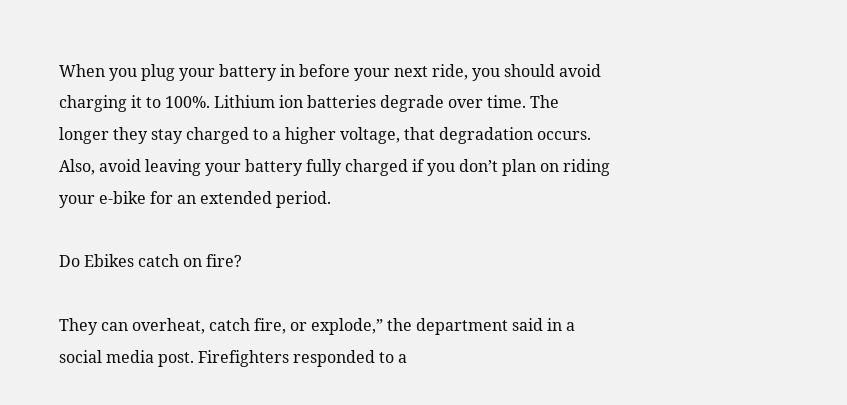When you plug your battery in before your next ride, you should avoid charging it to 100%. Lithium ion batteries degrade over time. The longer they stay charged to a higher voltage, that degradation occurs. Also, avoid leaving your battery fully charged if you don’t plan on riding your e-bike for an extended period.

Do Ebikes catch on fire?

They can overheat, catch fire, or explode,” the department said in a social media post. Firefighters responded to a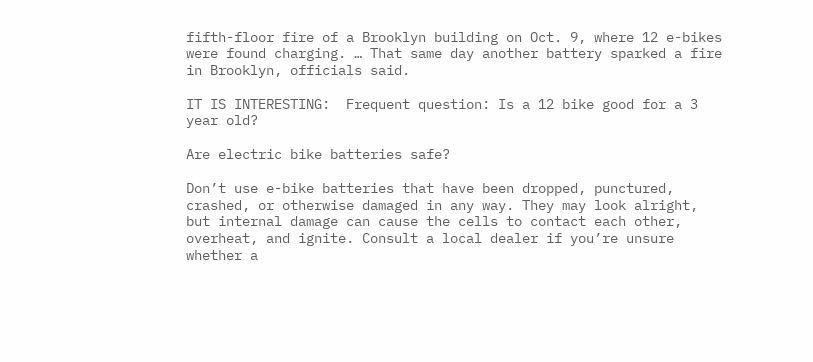fifth-floor fire of a Brooklyn building on Oct. 9, where 12 e-bikes were found charging. … That same day another battery sparked a fire in Brooklyn, officials said.

IT IS INTERESTING:  Frequent question: Is a 12 bike good for a 3 year old?

Are electric bike batteries safe?

Don’t use e-bike batteries that have been dropped, punctured, crashed, or otherwise damaged in any way. They may look alright, but internal damage can cause the cells to contact each other, overheat, and ignite. Consult a local dealer if you’re unsure whether a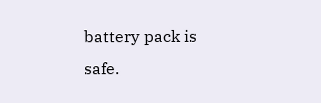battery pack is safe.